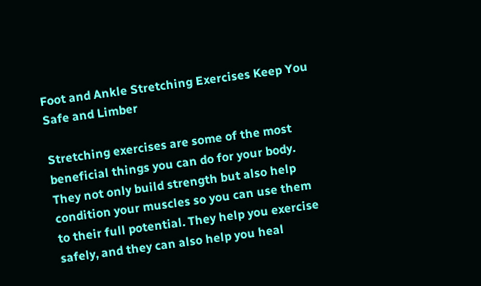Foot and Ankle Stretching Exercises Keep You Safe and Limber

Stretching exercises are some of the most beneficial things you can do for your body. They not only build strength but also help condition your muscles so you can use them to their full potential. They help you exercise safely, and they can also help you heal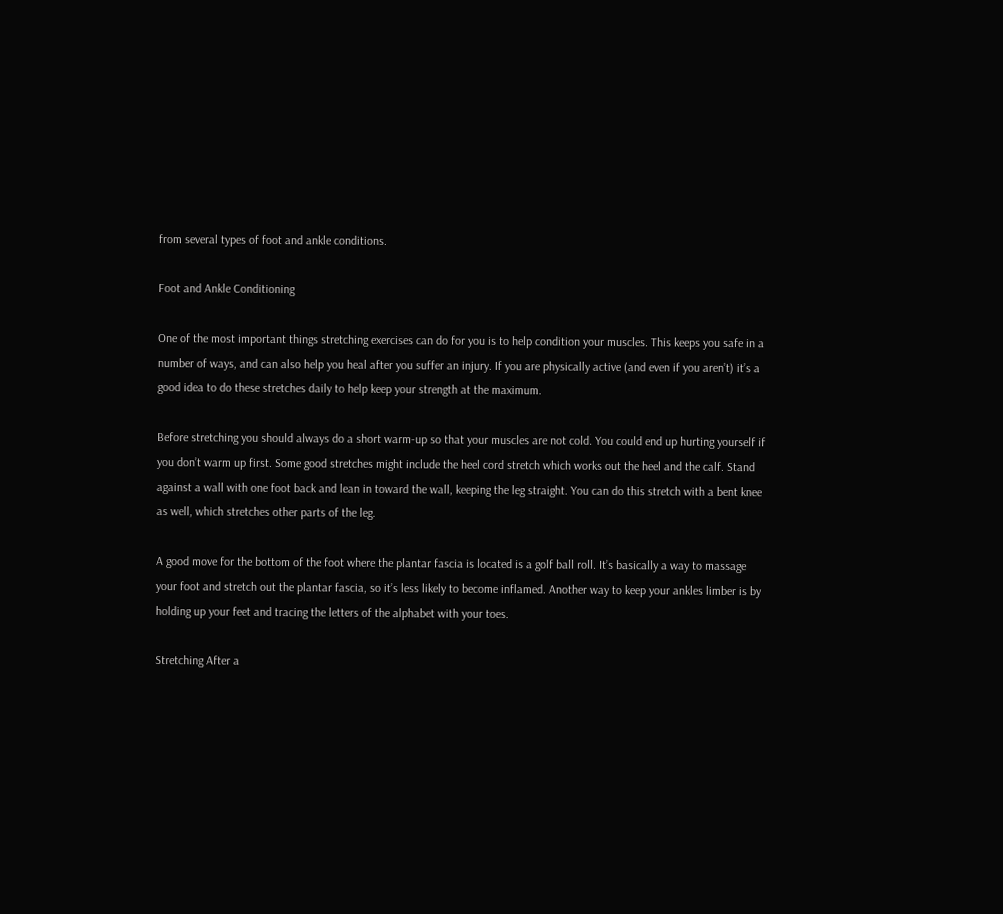from several types of foot and ankle conditions.

Foot and Ankle Conditioning

One of the most important things stretching exercises can do for you is to help condition your muscles. This keeps you safe in a number of ways, and can also help you heal after you suffer an injury. If you are physically active (and even if you aren’t) it’s a good idea to do these stretches daily to help keep your strength at the maximum.

Before stretching you should always do a short warm-up so that your muscles are not cold. You could end up hurting yourself if you don’t warm up first. Some good stretches might include the heel cord stretch which works out the heel and the calf. Stand against a wall with one foot back and lean in toward the wall, keeping the leg straight. You can do this stretch with a bent knee as well, which stretches other parts of the leg.

A good move for the bottom of the foot where the plantar fascia is located is a golf ball roll. It’s basically a way to massage your foot and stretch out the plantar fascia, so it’s less likely to become inflamed. Another way to keep your ankles limber is by holding up your feet and tracing the letters of the alphabet with your toes.

Stretching After a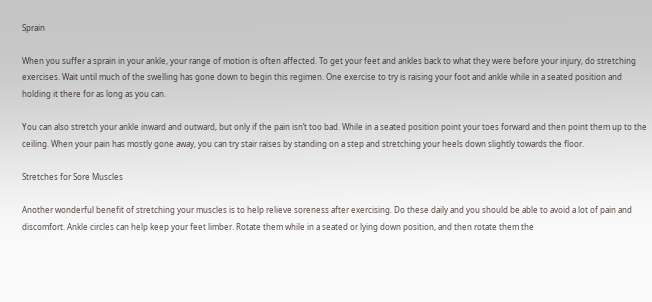Sprain

When you suffer a sprain in your ankle, your range of motion is often affected. To get your feet and ankles back to what they were before your injury, do stretching exercises. Wait until much of the swelling has gone down to begin this regimen. One exercise to try is raising your foot and ankle while in a seated position and holding it there for as long as you can.

You can also stretch your ankle inward and outward, but only if the pain isn’t too bad. While in a seated position point your toes forward and then point them up to the ceiling. When your pain has mostly gone away, you can try stair raises by standing on a step and stretching your heels down slightly towards the floor.

Stretches for Sore Muscles

Another wonderful benefit of stretching your muscles is to help relieve soreness after exercising. Do these daily and you should be able to avoid a lot of pain and discomfort. Ankle circles can help keep your feet limber. Rotate them while in a seated or lying down position, and then rotate them the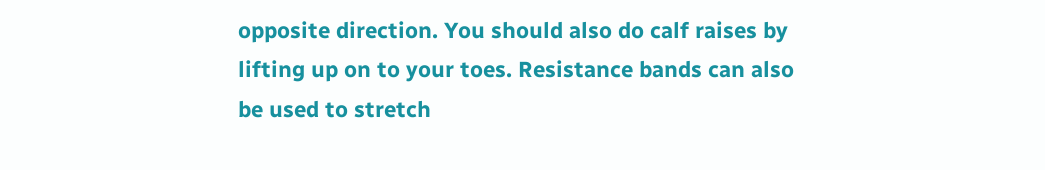opposite direction. You should also do calf raises by lifting up on to your toes. Resistance bands can also be used to stretch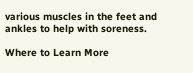various muscles in the feet and ankles to help with soreness.

Where to Learn More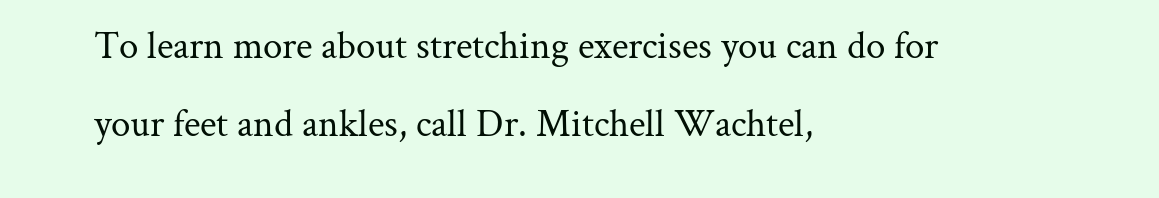To learn more about stretching exercises you can do for your feet and ankles, call Dr. Mitchell Wachtel,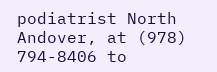podiatrist North Andover, at (978) 794-8406 to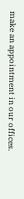make an appointment in our offices.